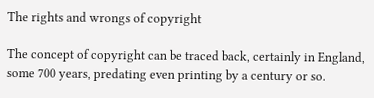The rights and wrongs of copyright

The concept of copyright can be traced back, certainly in England, some 700 years, predating even printing by a century or so.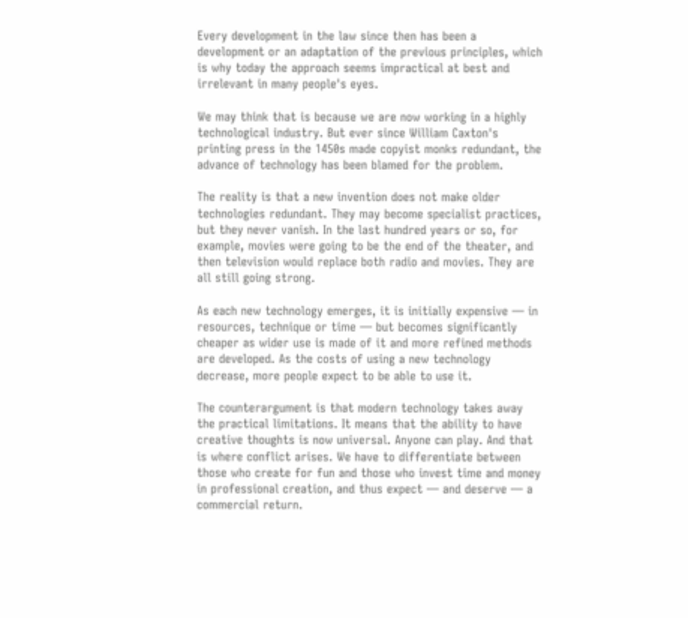Every development in the law since then has been a development or an adaptation of the previous principles, which is why today the approach seems impractical at best and irrelevant in many people's eyes.

We may think that is because we are now working in a highly technological industry. But ever since William Caxton's printing press in the 1450s made copyist monks redundant, the advance of technology has been blamed for the problem.

The reality is that a new invention does not make older technologies redundant. They may become specialist practices, but they never vanish. In the last hundred years or so, for example, movies were going to be the end of the theater, and then television would replace both radio and movies. They are all still going strong.

As each new technology emerges, it is initially expensive — in resources, technique or time — but becomes significantly cheaper as wider use is made of it and more refined methods are developed. As the costs of using a new technology decrease, more people expect to be able to use it.

The counterargument is that modern technology takes away the practical limitations. It means that the ability to have creative thoughts is now universal. Anyone can play. And that is where conflict arises. We have to differentiate between those who create for fun and those who invest time and money in professional creation, and thus expect — and deserve — a commercial return.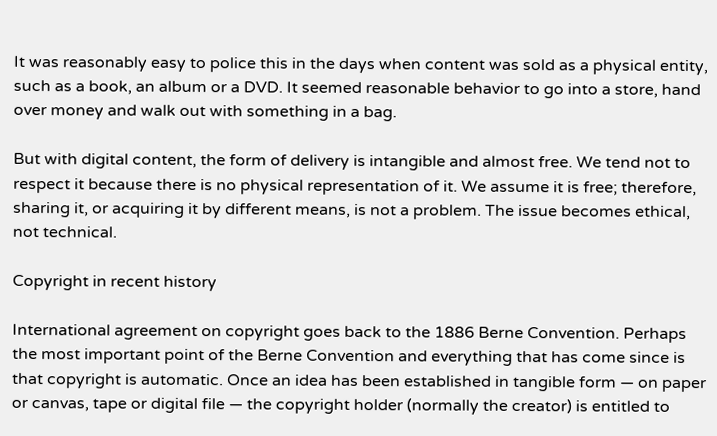It was reasonably easy to police this in the days when content was sold as a physical entity, such as a book, an album or a DVD. It seemed reasonable behavior to go into a store, hand over money and walk out with something in a bag.

But with digital content, the form of delivery is intangible and almost free. We tend not to respect it because there is no physical representation of it. We assume it is free; therefore, sharing it, or acquiring it by different means, is not a problem. The issue becomes ethical, not technical.

Copyright in recent history

International agreement on copyright goes back to the 1886 Berne Convention. Perhaps the most important point of the Berne Convention and everything that has come since is that copyright is automatic. Once an idea has been established in tangible form — on paper or canvas, tape or digital file — the copyright holder (normally the creator) is entitled to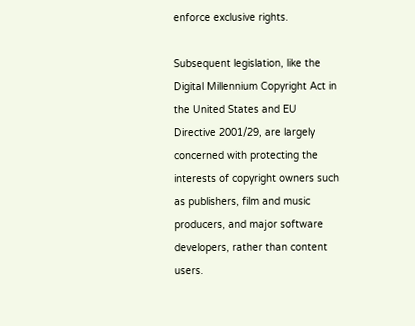enforce exclusive rights.

Subsequent legislation, like the Digital Millennium Copyright Act in the United States and EU Directive 2001/29, are largely concerned with protecting the interests of copyright owners such as publishers, film and music producers, and major software developers, rather than content users.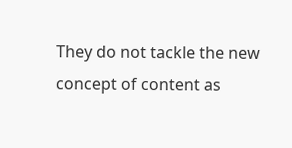They do not tackle the new concept of content as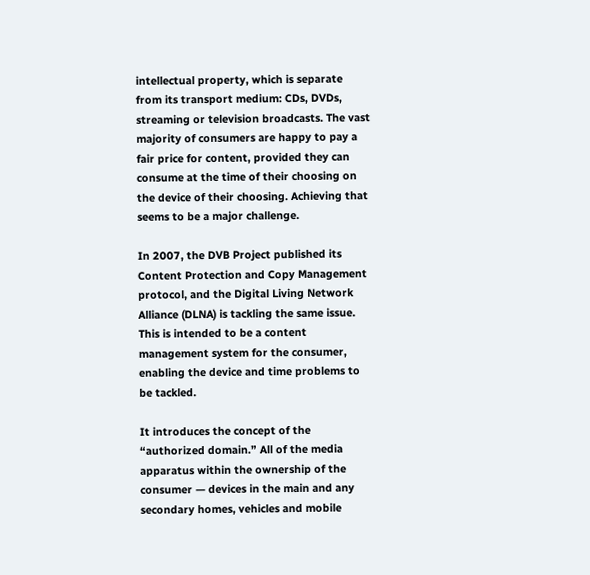intellectual property, which is separate from its transport medium: CDs, DVDs, streaming or television broadcasts. The vast majority of consumers are happy to pay a fair price for content, provided they can consume at the time of their choosing on the device of their choosing. Achieving that seems to be a major challenge.

In 2007, the DVB Project published its Content Protection and Copy Management protocol, and the Digital Living Network Alliance (DLNA) is tackling the same issue. This is intended to be a content management system for the consumer, enabling the device and time problems to be tackled.

It introduces the concept of the “authorized domain.” All of the media apparatus within the ownership of the consumer — devices in the main and any secondary homes, vehicles and mobile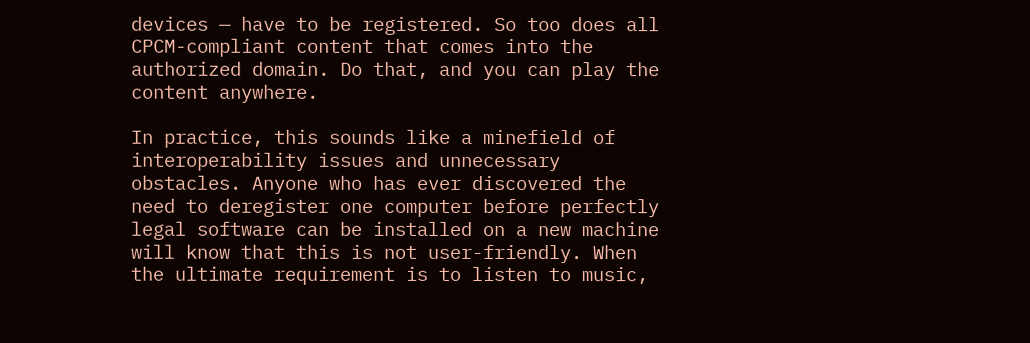devices — have to be registered. So too does all CPCM-compliant content that comes into the authorized domain. Do that, and you can play the content anywhere.

In practice, this sounds like a minefield of interoperability issues and unnecessary obstacles. Anyone who has ever discovered the need to deregister one computer before perfectly legal software can be installed on a new machine will know that this is not user-friendly. When the ultimate requirement is to listen to music,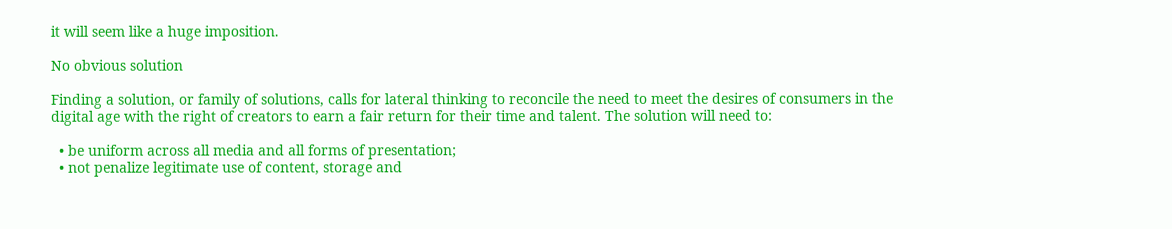it will seem like a huge imposition.

No obvious solution

Finding a solution, or family of solutions, calls for lateral thinking to reconcile the need to meet the desires of consumers in the digital age with the right of creators to earn a fair return for their time and talent. The solution will need to:

  • be uniform across all media and all forms of presentation;
  • not penalize legitimate use of content, storage and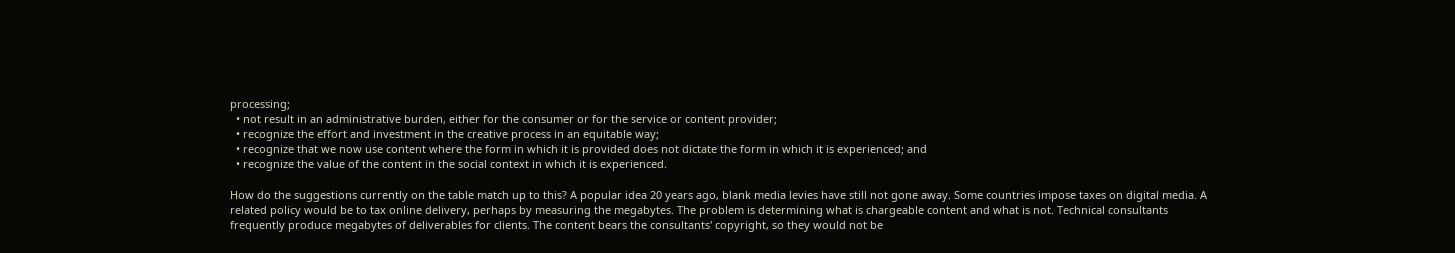processing;
  • not result in an administrative burden, either for the consumer or for the service or content provider;
  • recognize the effort and investment in the creative process in an equitable way;
  • recognize that we now use content where the form in which it is provided does not dictate the form in which it is experienced; and
  • recognize the value of the content in the social context in which it is experienced.

How do the suggestions currently on the table match up to this? A popular idea 20 years ago, blank media levies have still not gone away. Some countries impose taxes on digital media. A related policy would be to tax online delivery, perhaps by measuring the megabytes. The problem is determining what is chargeable content and what is not. Technical consultants frequently produce megabytes of deliverables for clients. The content bears the consultants' copyright, so they would not be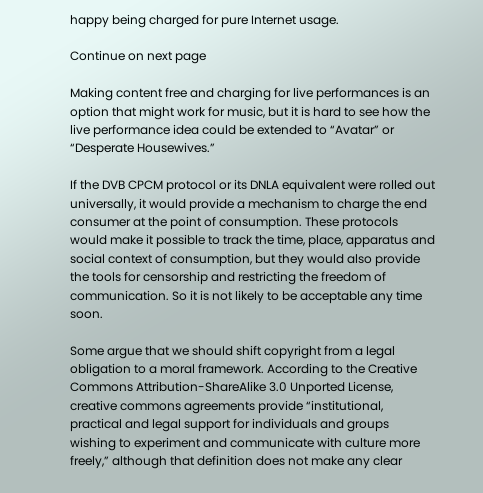happy being charged for pure Internet usage.

Continue on next page

Making content free and charging for live performances is an option that might work for music, but it is hard to see how the live performance idea could be extended to “Avatar” or “Desperate Housewives.”

If the DVB CPCM protocol or its DNLA equivalent were rolled out universally, it would provide a mechanism to charge the end consumer at the point of consumption. These protocols would make it possible to track the time, place, apparatus and social context of consumption, but they would also provide the tools for censorship and restricting the freedom of communication. So it is not likely to be acceptable any time soon.

Some argue that we should shift copyright from a legal obligation to a moral framework. According to the Creative Commons Attribution-ShareAlike 3.0 Unported License, creative commons agreements provide “institutional, practical and legal support for individuals and groups wishing to experiment and communicate with culture more freely,” although that definition does not make any clear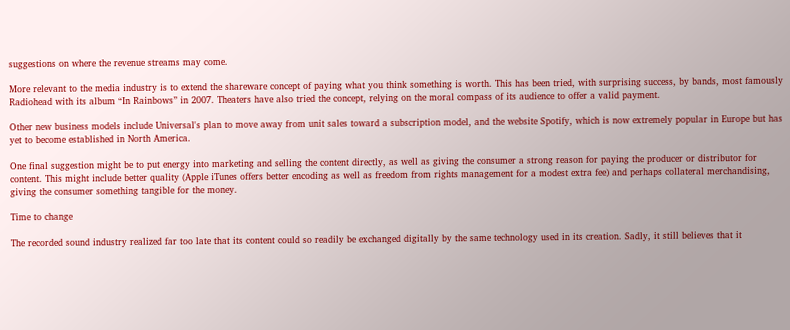suggestions on where the revenue streams may come.

More relevant to the media industry is to extend the shareware concept of paying what you think something is worth. This has been tried, with surprising success, by bands, most famously Radiohead with its album “In Rainbows” in 2007. Theaters have also tried the concept, relying on the moral compass of its audience to offer a valid payment.

Other new business models include Universal's plan to move away from unit sales toward a subscription model, and the website Spotify, which is now extremely popular in Europe but has yet to become established in North America.

One final suggestion might be to put energy into marketing and selling the content directly, as well as giving the consumer a strong reason for paying the producer or distributor for content. This might include better quality (Apple iTunes offers better encoding as well as freedom from rights management for a modest extra fee) and perhaps collateral merchandising, giving the consumer something tangible for the money.

Time to change

The recorded sound industry realized far too late that its content could so readily be exchanged digitally by the same technology used in its creation. Sadly, it still believes that it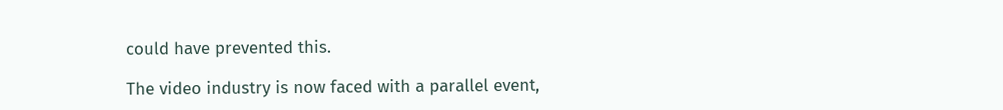could have prevented this.

The video industry is now faced with a parallel event,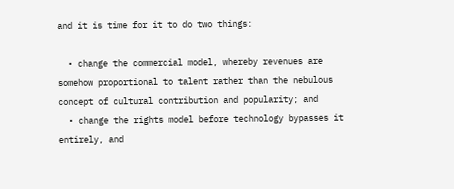and it is time for it to do two things:

  • change the commercial model, whereby revenues are somehow proportional to talent rather than the nebulous concept of cultural contribution and popularity; and
  • change the rights model before technology bypasses it entirely, and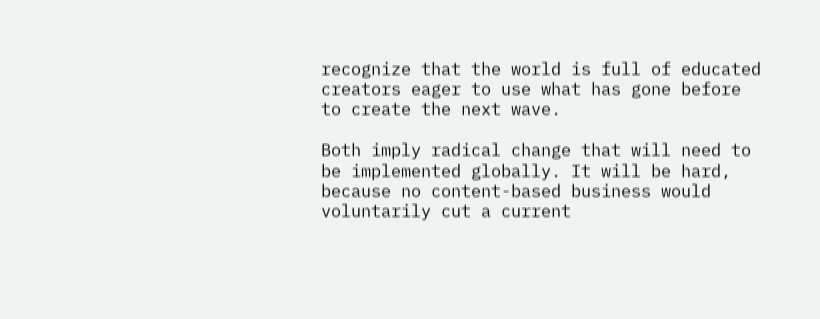recognize that the world is full of educated creators eager to use what has gone before to create the next wave.

Both imply radical change that will need to be implemented globally. It will be hard, because no content-based business would voluntarily cut a current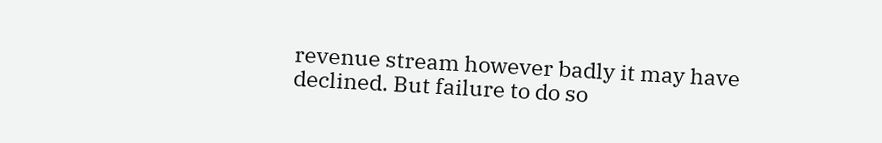revenue stream however badly it may have declined. But failure to do so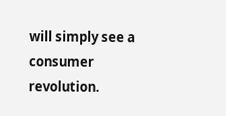will simply see a consumer revolution.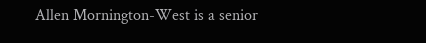Allen Mornington-West is a senior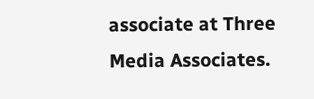associate at Three Media Associates.